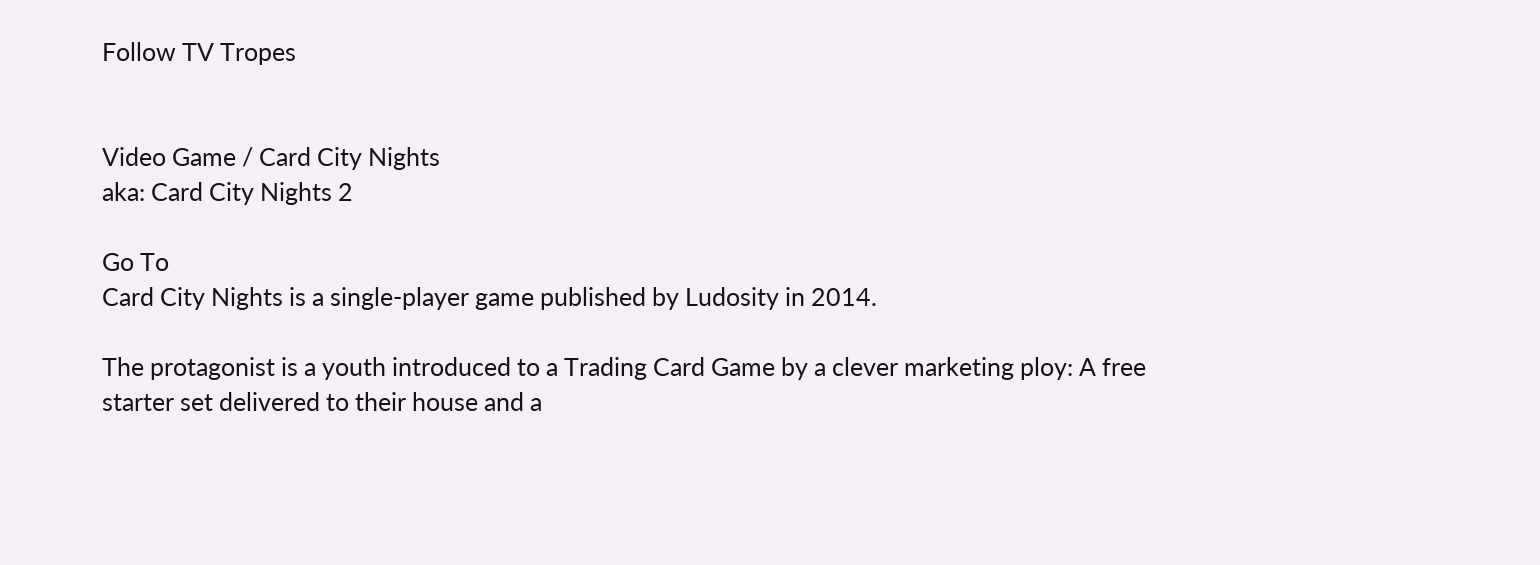Follow TV Tropes


Video Game / Card City Nights
aka: Card City Nights 2

Go To
Card City Nights is a single-player game published by Ludosity in 2014.

The protagonist is a youth introduced to a Trading Card Game by a clever marketing ploy: A free starter set delivered to their house and a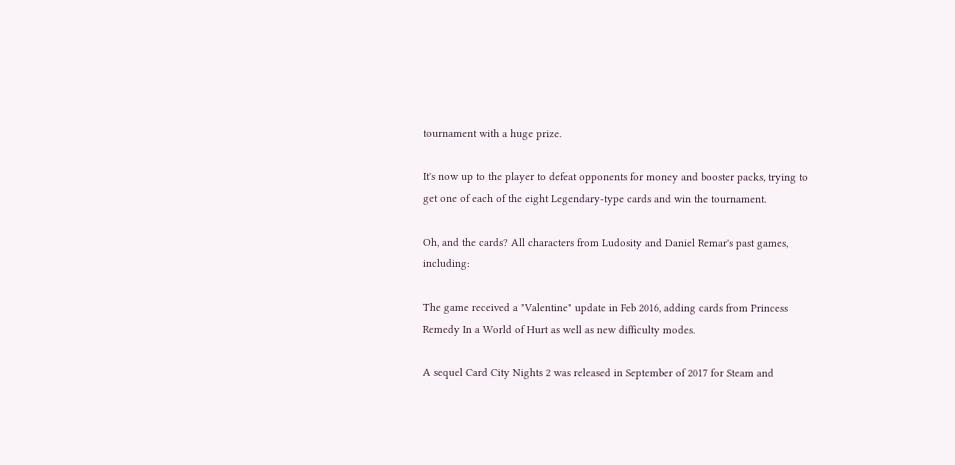tournament with a huge prize.

It's now up to the player to defeat opponents for money and booster packs, trying to get one of each of the eight Legendary-type cards and win the tournament.

Oh, and the cards? All characters from Ludosity and Daniel Remar's past games, including:

The game received a "Valentine" update in Feb 2016, adding cards from Princess Remedy In a World of Hurt as well as new difficulty modes.

A sequel Card City Nights 2 was released in September of 2017 for Steam and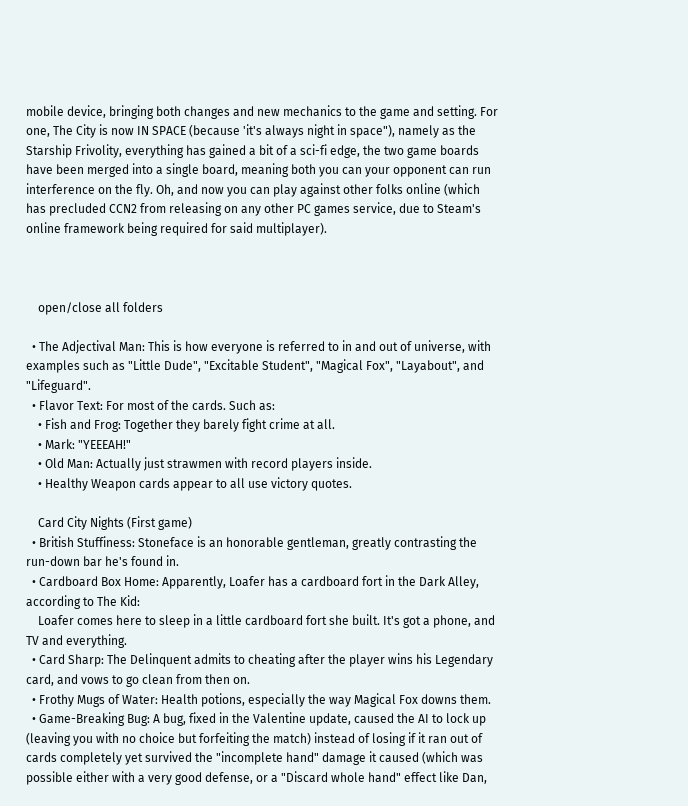mobile device, bringing both changes and new mechanics to the game and setting. For one, The City is now IN SPACE (because 'it's always night in space"), namely as the Starship Frivolity, everything has gained a bit of a sci-fi edge, the two game boards have been merged into a single board, meaning both you can your opponent can run interference on the fly. Oh, and now you can play against other folks online (which has precluded CCN2 from releasing on any other PC games service, due to Steam's online framework being required for said multiplayer).



    open/close all folders

  • The Adjectival Man: This is how everyone is referred to in and out of universe, with examples such as "Little Dude", "Excitable Student", "Magical Fox", "Layabout", and "Lifeguard".
  • Flavor Text: For most of the cards. Such as:
    • Fish and Frog: Together they barely fight crime at all.
    • Mark: "YEEEAH!"
    • Old Man: Actually just strawmen with record players inside.
    • Healthy Weapon cards appear to all use victory quotes.

    Card City Nights (First game)
  • British Stuffiness: Stoneface is an honorable gentleman, greatly contrasting the run-down bar he's found in.
  • Cardboard Box Home: Apparently, Loafer has a cardboard fort in the Dark Alley, according to The Kid:
    Loafer comes here to sleep in a little cardboard fort she built. It's got a phone, and TV and everything.
  • Card Sharp: The Delinquent admits to cheating after the player wins his Legendary card, and vows to go clean from then on.
  • Frothy Mugs of Water: Health potions, especially the way Magical Fox downs them.
  • Game-Breaking Bug: A bug, fixed in the Valentine update, caused the AI to lock up (leaving you with no choice but forfeiting the match) instead of losing if it ran out of cards completely yet survived the "incomplete hand" damage it caused (which was possible either with a very good defense, or a "Discard whole hand" effect like Dan,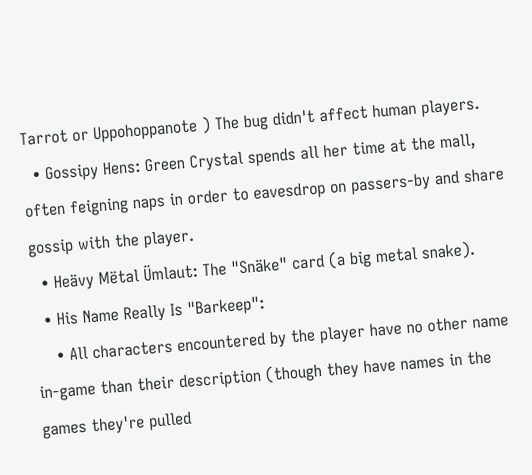Tarrot or Uppohoppanote ) The bug didn't affect human players.
  • Gossipy Hens: Green Crystal spends all her time at the mall, often feigning naps in order to eavesdrop on passers-by and share gossip with the player.
  • Heävy Mëtal Ümlaut: The "Snäke" card (a big metal snake).
  • His Name Really Is "Barkeep":
    • All characters encountered by the player have no other name in-game than their description (though they have names in the games they're pulled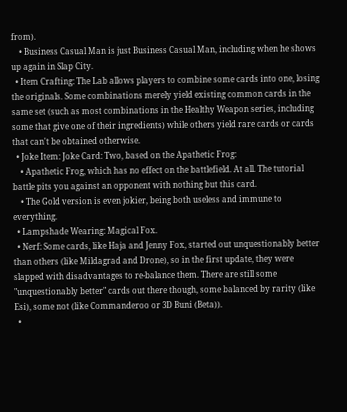from).
    • Business Casual Man is just Business Casual Man, including when he shows up again in Slap City.
  • Item Crafting: The Lab allows players to combine some cards into one, losing the originals. Some combinations merely yield existing common cards in the same set (such as most combinations in the Healthy Weapon series, including some that give one of their ingredients) while others yield rare cards or cards that can't be obtained otherwise.
  • Joke Item: Joke Card: Two, based on the Apathetic Frog:
    • Apathetic Frog, which has no effect on the battlefield. At all. The tutorial battle pits you against an opponent with nothing but this card.
    • The Gold version is even jokier, being both useless and immune to everything.
  • Lampshade Wearing: Magical Fox.
  • Nerf: Some cards, like Haja and Jenny Fox, started out unquestionably better than others (like Mildagrad and Drone), so in the first update, they were slapped with disadvantages to re-balance them. There are still some "unquestionably better" cards out there though, some balanced by rarity (like Esi), some not (like Commanderoo or 3D Buni (Beta)).
  •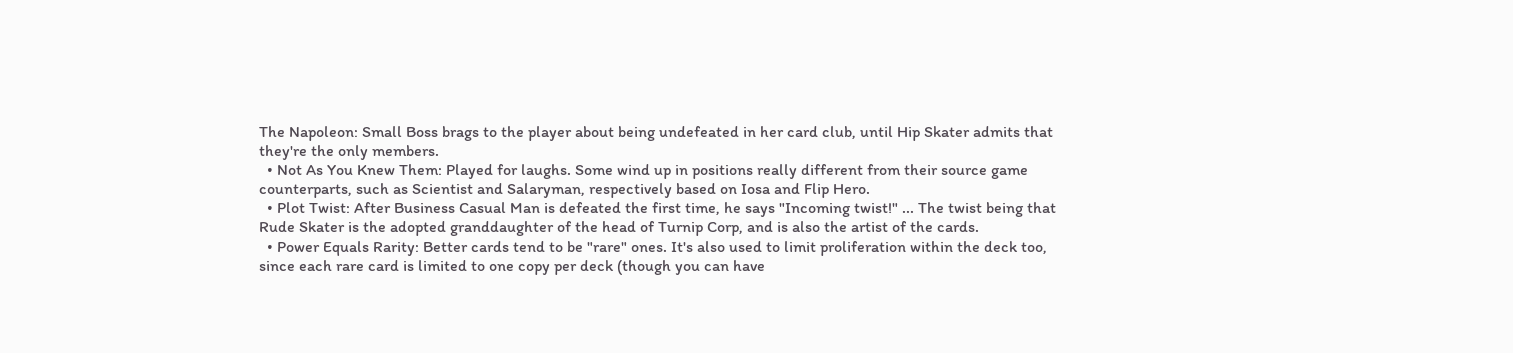The Napoleon: Small Boss brags to the player about being undefeated in her card club, until Hip Skater admits that they're the only members.
  • Not As You Knew Them: Played for laughs. Some wind up in positions really different from their source game counterparts, such as Scientist and Salaryman, respectively based on Iosa and Flip Hero.
  • Plot Twist: After Business Casual Man is defeated the first time, he says "Incoming twist!" ... The twist being that Rude Skater is the adopted granddaughter of the head of Turnip Corp, and is also the artist of the cards.
  • Power Equals Rarity: Better cards tend to be "rare" ones. It's also used to limit proliferation within the deck too, since each rare card is limited to one copy per deck (though you can have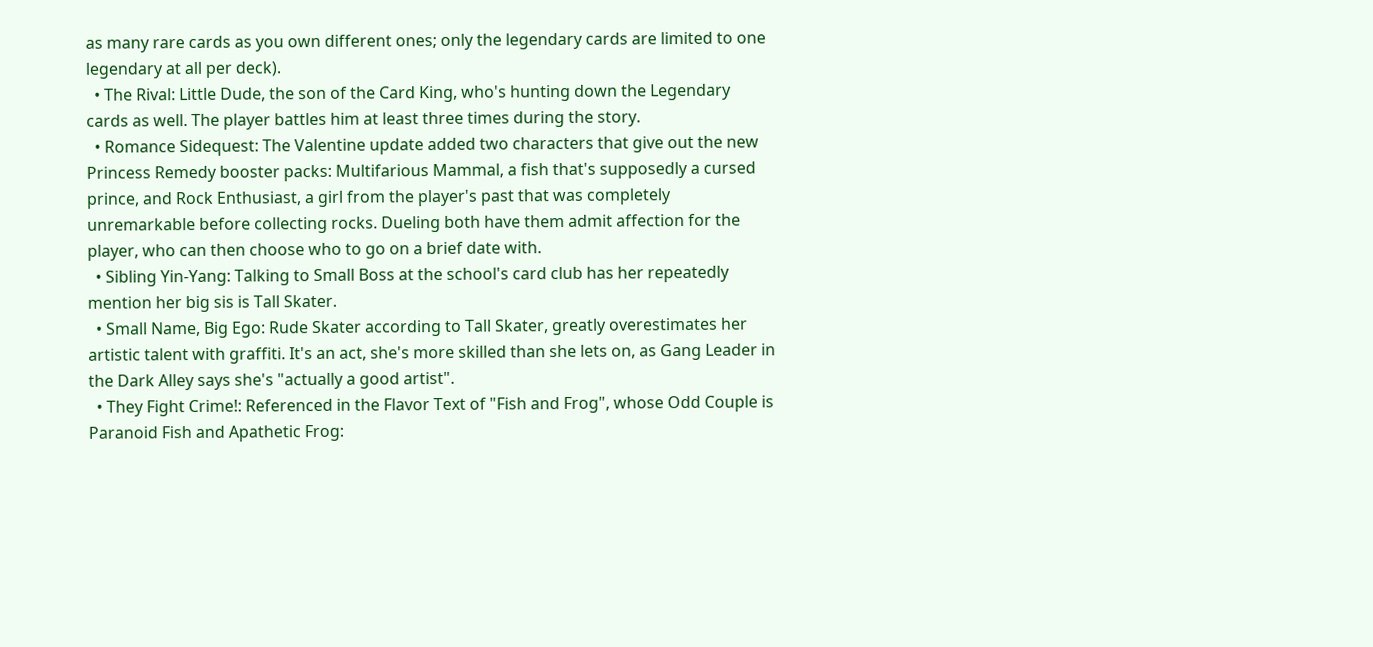as many rare cards as you own different ones; only the legendary cards are limited to one legendary at all per deck).
  • The Rival: Little Dude, the son of the Card King, who's hunting down the Legendary cards as well. The player battles him at least three times during the story.
  • Romance Sidequest: The Valentine update added two characters that give out the new Princess Remedy booster packs: Multifarious Mammal, a fish that's supposedly a cursed prince, and Rock Enthusiast, a girl from the player's past that was completely unremarkable before collecting rocks. Dueling both have them admit affection for the player, who can then choose who to go on a brief date with.
  • Sibling Yin-Yang: Talking to Small Boss at the school's card club has her repeatedly mention her big sis is Tall Skater.
  • Small Name, Big Ego: Rude Skater according to Tall Skater, greatly overestimates her artistic talent with graffiti. It's an act, she's more skilled than she lets on, as Gang Leader in the Dark Alley says she's "actually a good artist".
  • They Fight Crime!: Referenced in the Flavor Text of "Fish and Frog", whose Odd Couple is Paranoid Fish and Apathetic Frog: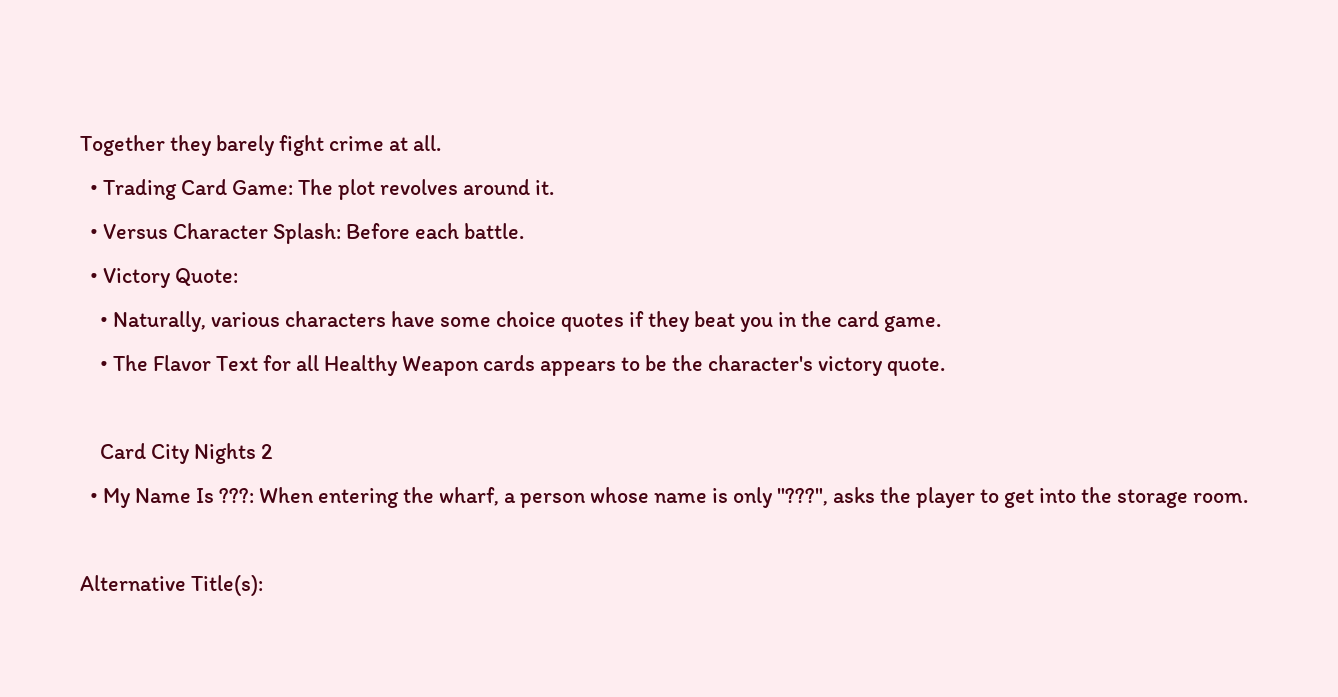Together they barely fight crime at all.
  • Trading Card Game: The plot revolves around it.
  • Versus Character Splash: Before each battle.
  • Victory Quote:
    • Naturally, various characters have some choice quotes if they beat you in the card game.
    • The Flavor Text for all Healthy Weapon cards appears to be the character's victory quote.

    Card City Nights 2
  • My Name Is ???: When entering the wharf, a person whose name is only "???", asks the player to get into the storage room.

Alternative Title(s):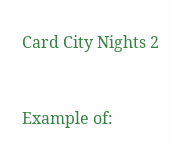Card City Nights 2


Example of: